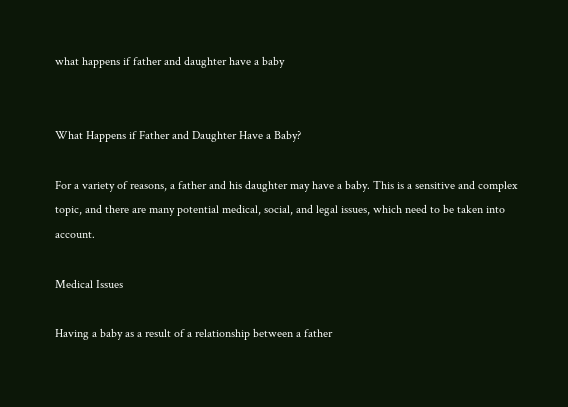what happens if father and daughter have a baby


What Happens if Father and Daughter Have a Baby?

For a variety of reasons, a father and his daughter may have a baby. This is a sensitive and complex topic, and there are many potential medical, social, and legal issues, which need to be taken into account.

Medical Issues

Having a baby as a result of a relationship between a father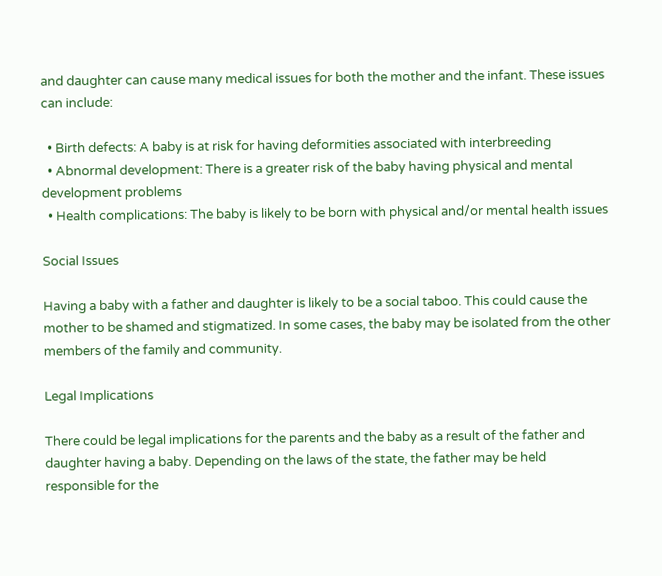and daughter can cause many medical issues for both the mother and the infant. These issues can include:

  • Birth defects: A baby is at risk for having deformities associated with interbreeding
  • Abnormal development: There is a greater risk of the baby having physical and mental development problems
  • Health complications: The baby is likely to be born with physical and/or mental health issues

Social Issues

Having a baby with a father and daughter is likely to be a social taboo. This could cause the mother to be shamed and stigmatized. In some cases, the baby may be isolated from the other members of the family and community.

Legal Implications

There could be legal implications for the parents and the baby as a result of the father and daughter having a baby. Depending on the laws of the state, the father may be held responsible for the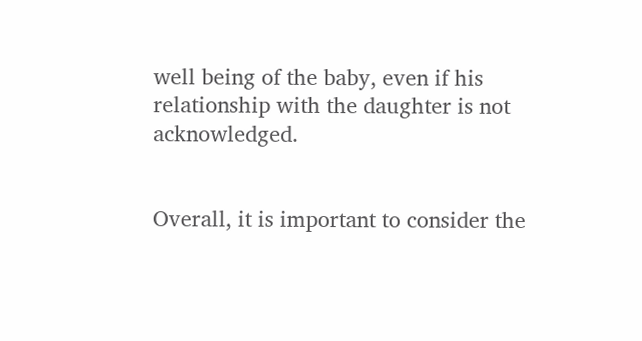well being of the baby, even if his relationship with the daughter is not acknowledged.


Overall, it is important to consider the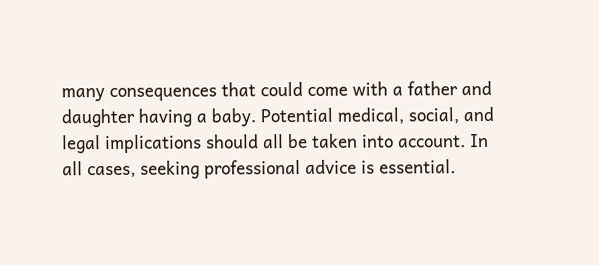many consequences that could come with a father and daughter having a baby. Potential medical, social, and legal implications should all be taken into account. In all cases, seeking professional advice is essential.